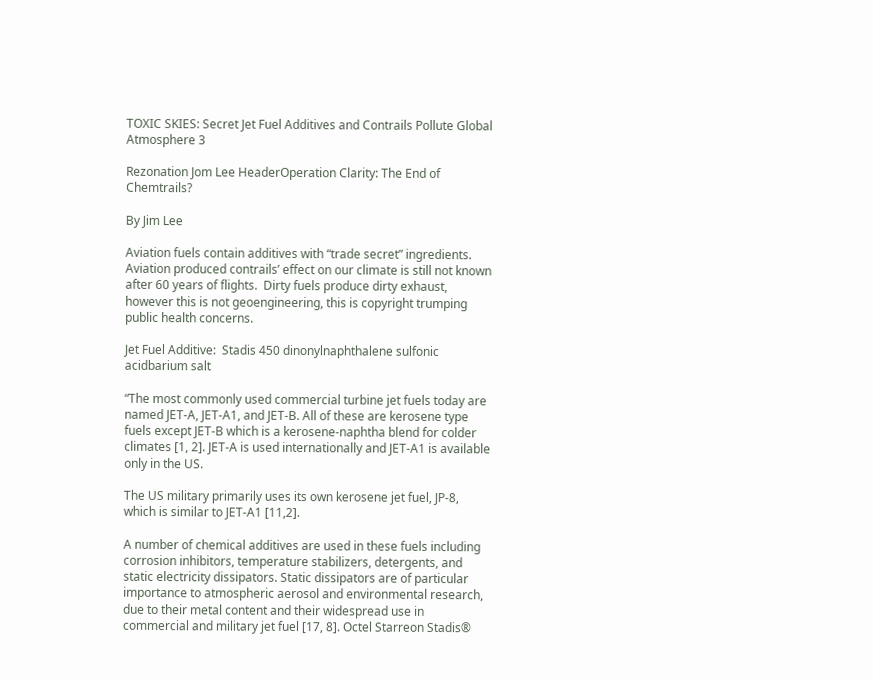TOXIC SKIES: Secret Jet Fuel Additives and Contrails Pollute Global Atmosphere 3

Rezonation Jom Lee HeaderOperation Clarity: The End of Chemtrails?

By Jim Lee

Aviation fuels contain additives with “trade secret” ingredients.  Aviation produced contrails’ effect on our climate is still not known after 60 years of flights.  Dirty fuels produce dirty exhaust, however this is not geoengineering, this is copyright trumping public health concerns.

Jet Fuel Additive:  Stadis 450 dinonylnaphthalene sulfonic acidbarium salt

“The most commonly used commercial turbine jet fuels today are named JET-A, JET-A1, and JET-B. All of these are kerosene type fuels except JET-B which is a kerosene-naphtha blend for colder climates [1, 2]. JET-A is used internationally and JET-A1 is available only in the US.

The US military primarily uses its own kerosene jet fuel, JP-8, which is similar to JET-A1 [11,2].

A number of chemical additives are used in these fuels including corrosion inhibitors, temperature stabilizers, detergents, and static electricity dissipators. Static dissipators are of particular importance to atmospheric aerosol and environmental research, due to their metal content and their widespread use in commercial and military jet fuel [17, 8]. Octel Starreon Stadis®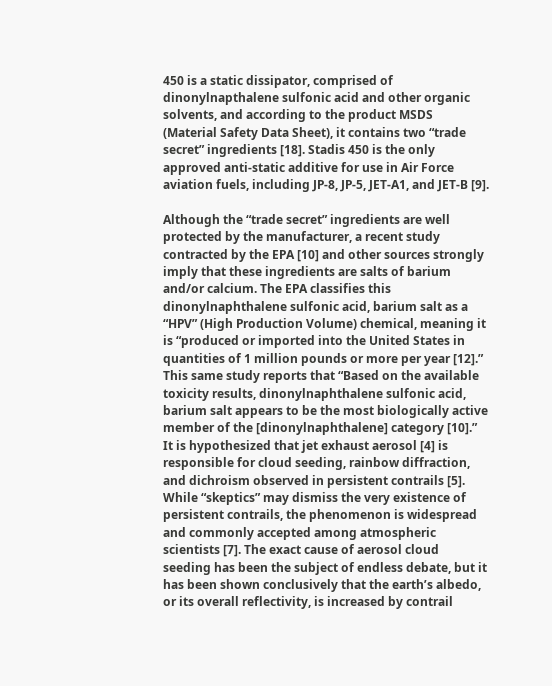450 is a static dissipator, comprised of dinonylnapthalene sulfonic acid and other organic solvents, and according to the product MSDS (Material Safety Data Sheet), it contains two “trade secret” ingredients [18]. Stadis 450 is the only approved anti-static additive for use in Air Force aviation fuels, including JP-8, JP-5, JET-A1, and JET-B [9].

Although the “trade secret” ingredients are well protected by the manufacturer, a recent study contracted by the EPA [10] and other sources strongly imply that these ingredients are salts of barium and/or calcium. The EPA classifies this dinonylnaphthalene sulfonic acid, barium salt as a “HPV” (High Production Volume) chemical, meaning it is “produced or imported into the United States in quantities of 1 million pounds or more per year [12].” This same study reports that “Based on the available toxicity results, dinonylnaphthalene sulfonic acid, barium salt appears to be the most biologically active member of the [dinonylnaphthalene] category [10].” It is hypothesized that jet exhaust aerosol [4] is responsible for cloud seeding, rainbow diffraction, and dichroism observed in persistent contrails [5]. While “skeptics” may dismiss the very existence of persistent contrails, the phenomenon is widespread and commonly accepted among atmospheric scientists [7]. The exact cause of aerosol cloud seeding has been the subject of endless debate, but it has been shown conclusively that the earth’s albedo, or its overall reflectivity, is increased by contrail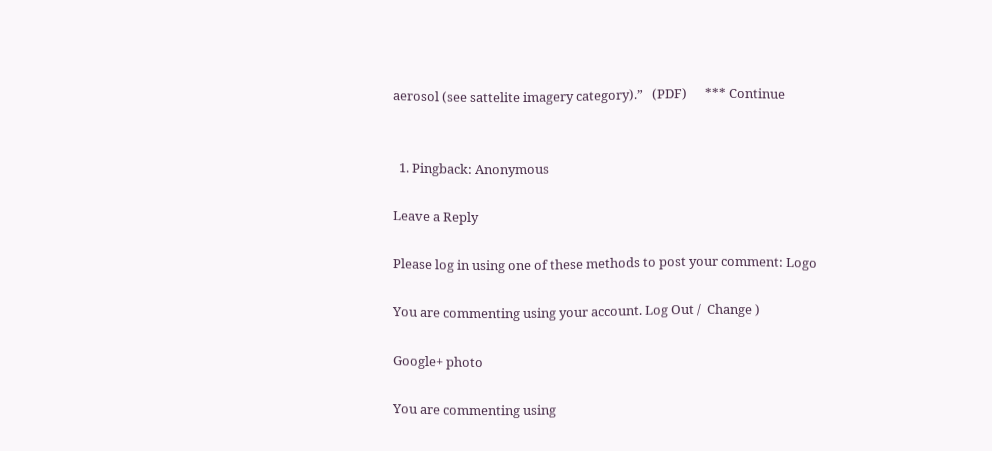aerosol (see sattelite imagery category).”   (PDF)      *** Continue


  1. Pingback: Anonymous

Leave a Reply

Please log in using one of these methods to post your comment: Logo

You are commenting using your account. Log Out /  Change )

Google+ photo

You are commenting using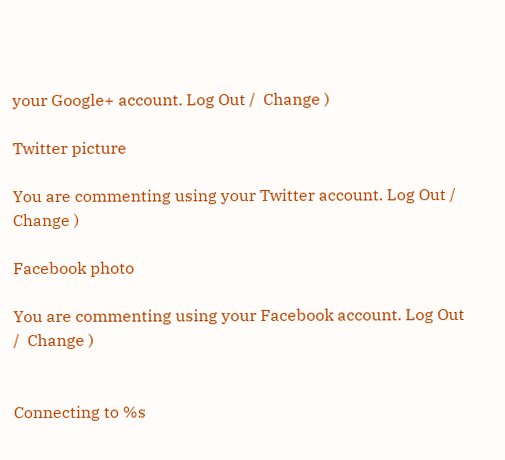your Google+ account. Log Out /  Change )

Twitter picture

You are commenting using your Twitter account. Log Out /  Change )

Facebook photo

You are commenting using your Facebook account. Log Out /  Change )


Connecting to %s